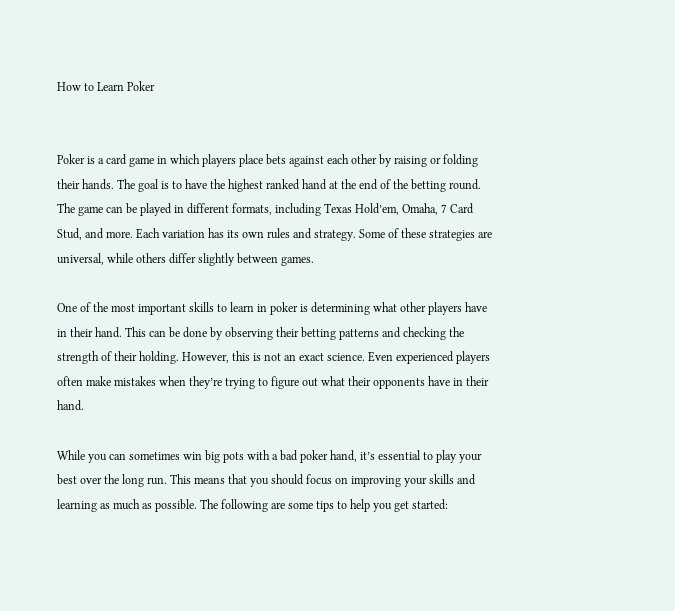How to Learn Poker


Poker is a card game in which players place bets against each other by raising or folding their hands. The goal is to have the highest ranked hand at the end of the betting round. The game can be played in different formats, including Texas Hold’em, Omaha, 7 Card Stud, and more. Each variation has its own rules and strategy. Some of these strategies are universal, while others differ slightly between games.

One of the most important skills to learn in poker is determining what other players have in their hand. This can be done by observing their betting patterns and checking the strength of their holding. However, this is not an exact science. Even experienced players often make mistakes when they’re trying to figure out what their opponents have in their hand.

While you can sometimes win big pots with a bad poker hand, it’s essential to play your best over the long run. This means that you should focus on improving your skills and learning as much as possible. The following are some tips to help you get started: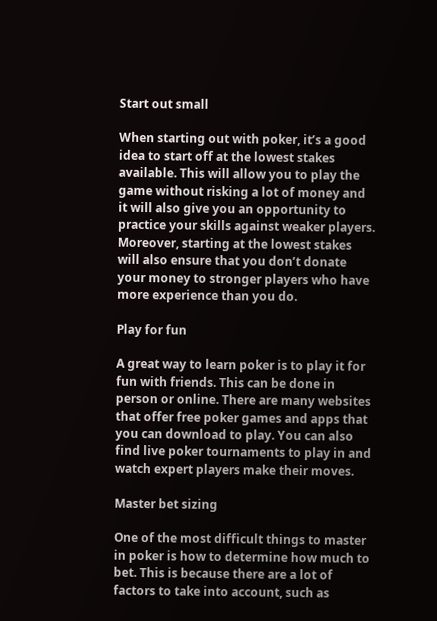Start out small

When starting out with poker, it’s a good idea to start off at the lowest stakes available. This will allow you to play the game without risking a lot of money and it will also give you an opportunity to practice your skills against weaker players. Moreover, starting at the lowest stakes will also ensure that you don’t donate your money to stronger players who have more experience than you do.

Play for fun

A great way to learn poker is to play it for fun with friends. This can be done in person or online. There are many websites that offer free poker games and apps that you can download to play. You can also find live poker tournaments to play in and watch expert players make their moves.

Master bet sizing

One of the most difficult things to master in poker is how to determine how much to bet. This is because there are a lot of factors to take into account, such as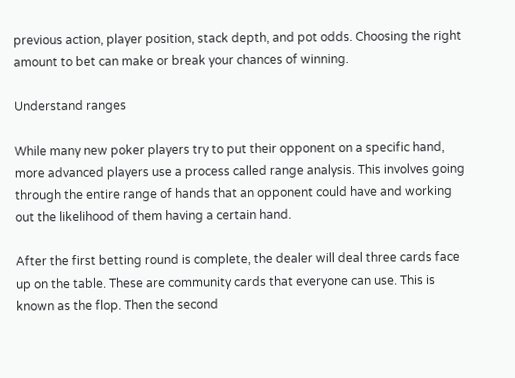previous action, player position, stack depth, and pot odds. Choosing the right amount to bet can make or break your chances of winning.

Understand ranges

While many new poker players try to put their opponent on a specific hand, more advanced players use a process called range analysis. This involves going through the entire range of hands that an opponent could have and working out the likelihood of them having a certain hand.

After the first betting round is complete, the dealer will deal three cards face up on the table. These are community cards that everyone can use. This is known as the flop. Then the second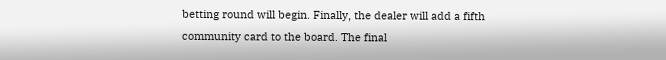betting round will begin. Finally, the dealer will add a fifth community card to the board. The final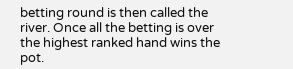betting round is then called the river. Once all the betting is over the highest ranked hand wins the pot.